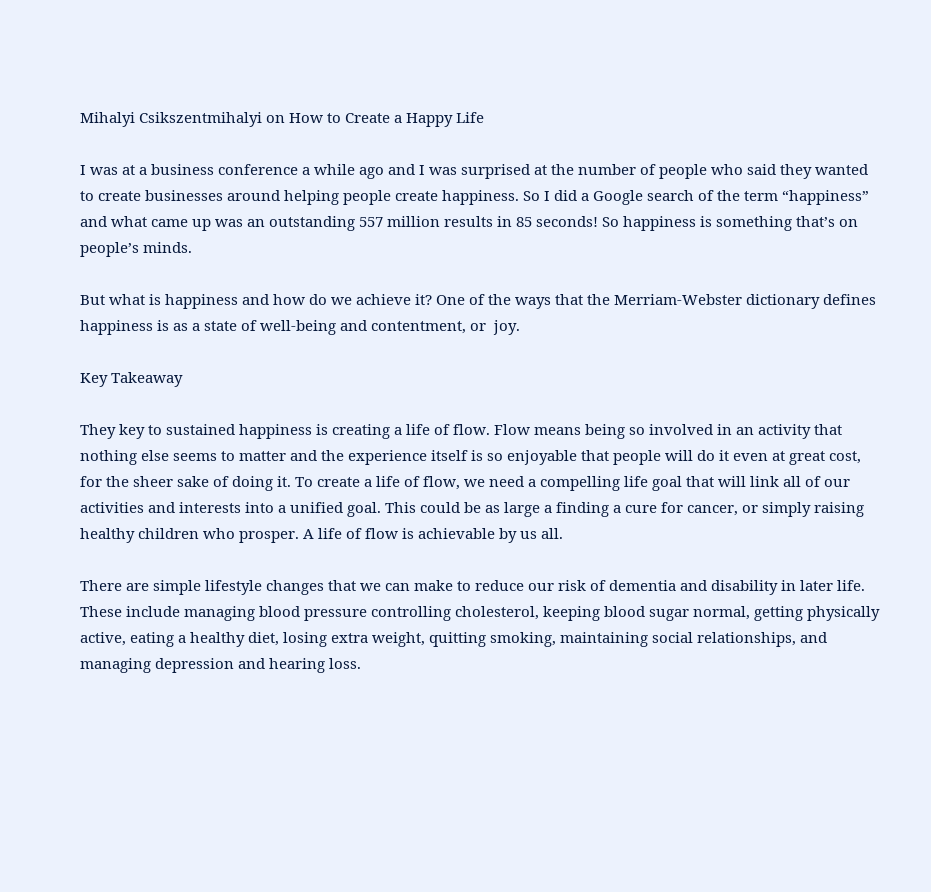Mihalyi Csikszentmihalyi on How to Create a Happy Life

I was at a business conference a while ago and I was surprised at the number of people who said they wanted to create businesses around helping people create happiness. So I did a Google search of the term “happiness” and what came up was an outstanding 557 million results in 85 seconds! So happiness is something that’s on people’s minds.

But what is happiness and how do we achieve it? One of the ways that the Merriam-Webster dictionary defines happiness is as a state of well-being and contentment, or  joy.

Key Takeaway

They key to sustained happiness is creating a life of flow. Flow means being so involved in an activity that nothing else seems to matter and the experience itself is so enjoyable that people will do it even at great cost, for the sheer sake of doing it. To create a life of flow, we need a compelling life goal that will link all of our activities and interests into a unified goal. This could be as large a finding a cure for cancer, or simply raising healthy children who prosper. A life of flow is achievable by us all.

There are simple lifestyle changes that we can make to reduce our risk of dementia and disability in later life. These include managing blood pressure controlling cholesterol, keeping blood sugar normal, getting physically active, eating a healthy diet, losing extra weight, quitting smoking, maintaining social relationships, and managing depression and hearing loss.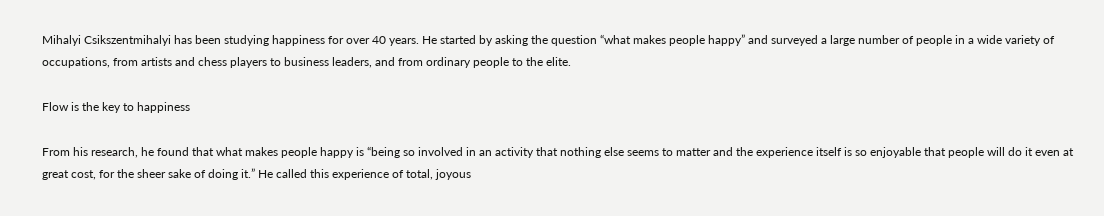Mihalyi Csikszentmihalyi has been studying happiness for over 40 years. He started by asking the question “what makes people happy” and surveyed a large number of people in a wide variety of occupations, from artists and chess players to business leaders, and from ordinary people to the elite.

Flow is the key to happiness

From his research, he found that what makes people happy is “being so involved in an activity that nothing else seems to matter and the experience itself is so enjoyable that people will do it even at great cost, for the sheer sake of doing it.” He called this experience of total, joyous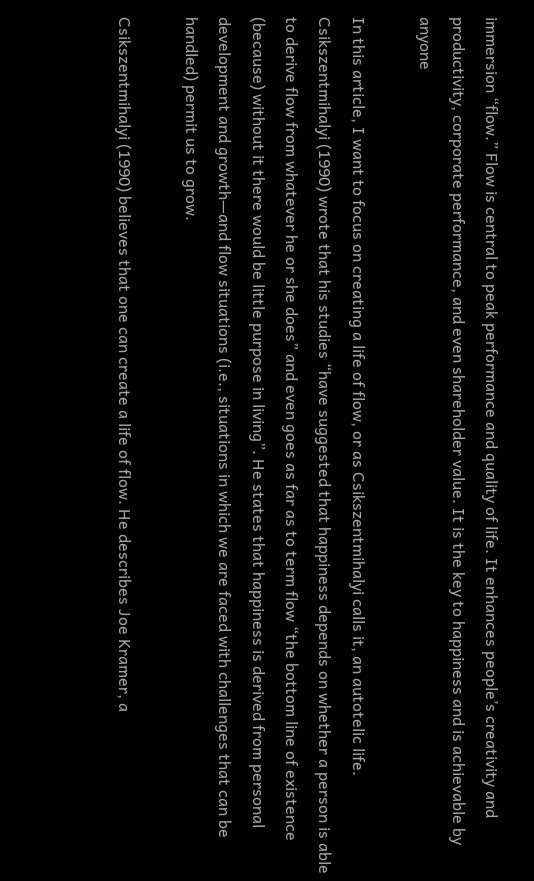immersion “flow.” Flow is central to peak performance and quality of life. It enhances people’s creativity and productivity, corporate performance, and even shareholder value. It is the key to happiness and is achievable by anyone

In this article, I want to focus on creating a life of flow, or as Csikszentmihalyi calls it, an autotelic life. Csikszentmihalyi (1990) wrote that his studies “have suggested that happiness depends on whether a person is able to derive flow from whatever he or she does” and even goes as far as to term flow “the bottom line of existence (because) without it there would be little purpose in living”. He states that happiness is derived from personal development and growth—and flow situations (i.e., situations in which we are faced with challenges that can be handled) permit us to grow.

Csikszentmihalyi (1990) believes that one can create a life of flow. He describes Joe Kramer, a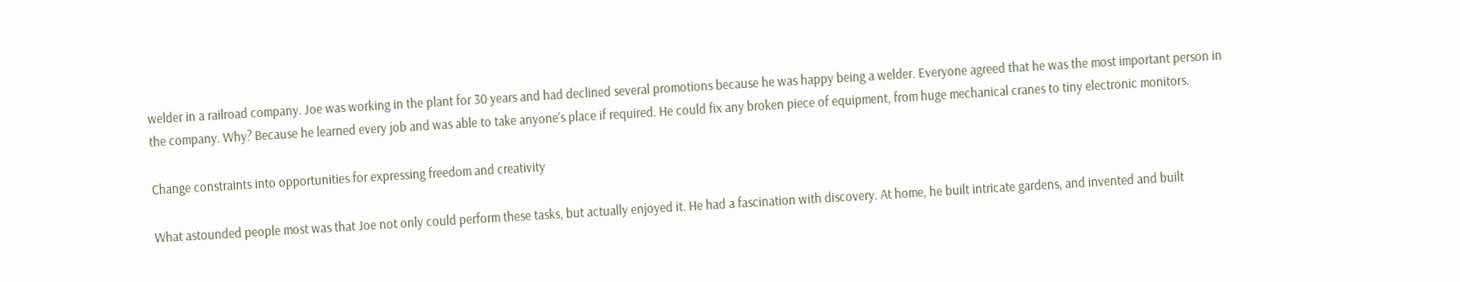welder in a railroad company. Joe was working in the plant for 30 years and had declined several promotions because he was happy being a welder. Everyone agreed that he was the most important person in the company. Why? Because he learned every job and was able to take anyone’s place if required. He could fix any broken piece of equipment, from huge mechanical cranes to tiny electronic monitors.

Change constraints into opportunities for expressing freedom and creativity

What astounded people most was that Joe not only could perform these tasks, but actually enjoyed it. He had a fascination with discovery. At home, he built intricate gardens, and invented and built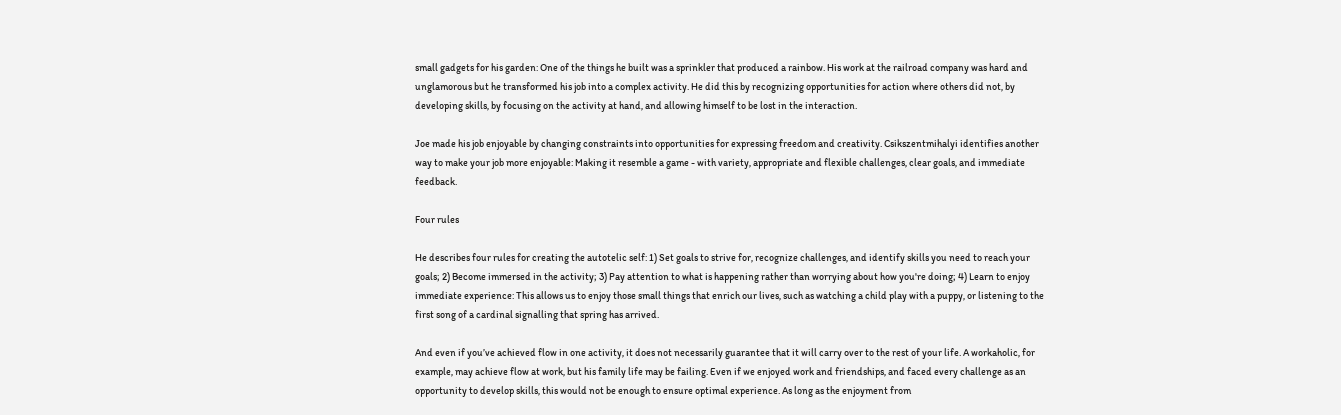small gadgets for his garden: One of the things he built was a sprinkler that produced a rainbow. His work at the railroad company was hard and unglamorous but he transformed his job into a complex activity. He did this by recognizing opportunities for action where others did not, by developing skills, by focusing on the activity at hand, and allowing himself to be lost in the interaction.

Joe made his job enjoyable by changing constraints into opportunities for expressing freedom and creativity. Csikszentmihalyi identifies another way to make your job more enjoyable: Making it resemble a game - with variety, appropriate and flexible challenges, clear goals, and immediate feedback.

Four rules

He describes four rules for creating the autotelic self: 1) Set goals to strive for, recognize challenges, and identify skills you need to reach your goals; 2) Become immersed in the activity; 3) Pay attention to what is happening rather than worrying about how you're doing; 4) Learn to enjoy immediate experience: This allows us to enjoy those small things that enrich our lives, such as watching a child play with a puppy, or listening to the first song of a cardinal signalling that spring has arrived.

And even if you’ve achieved flow in one activity, it does not necessarily guarantee that it will carry over to the rest of your life. A workaholic, for example, may achieve flow at work, but his family life may be failing. Even if we enjoyed work and friendships, and faced every challenge as an opportunity to develop skills, this would not be enough to ensure optimal experience. As long as the enjoyment from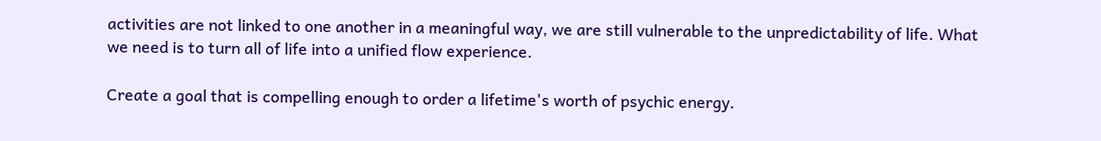activities are not linked to one another in a meaningful way, we are still vulnerable to the unpredictability of life. What we need is to turn all of life into a unified flow experience.

Create a goal that is compelling enough to order a lifetime's worth of psychic energy.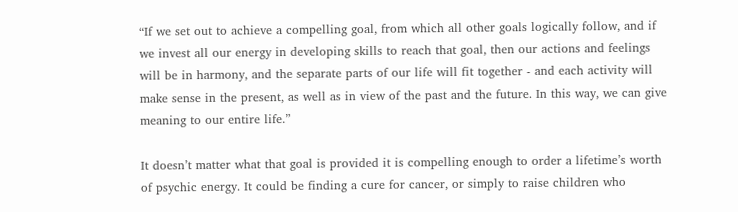“If we set out to achieve a compelling goal, from which all other goals logically follow, and if we invest all our energy in developing skills to reach that goal, then our actions and feelings will be in harmony, and the separate parts of our life will fit together - and each activity will make sense in the present, as well as in view of the past and the future. In this way, we can give meaning to our entire life.”

It doesn’t matter what that goal is provided it is compelling enough to order a lifetime’s worth of psychic energy. It could be finding a cure for cancer, or simply to raise children who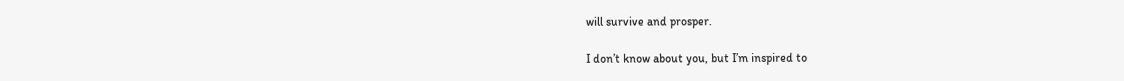will survive and prosper.

I don’t know about you, but I’m inspired to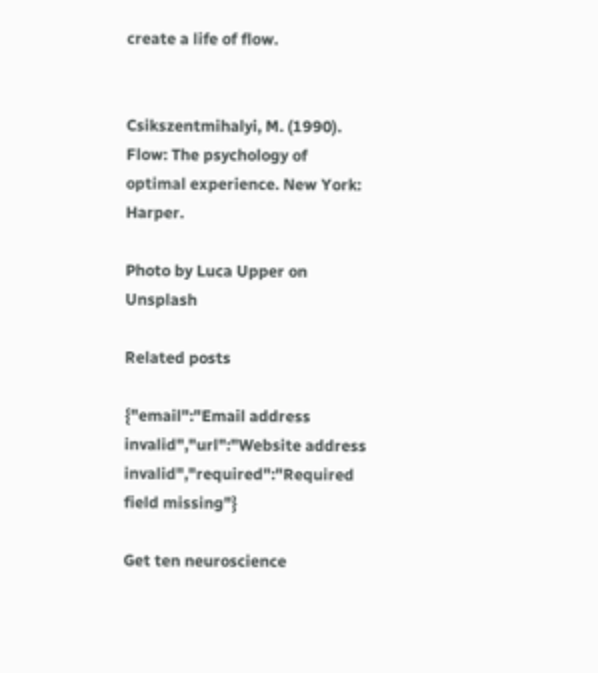create a life of flow.


Csikszentmihalyi, M. (1990). Flow: The psychology of optimal experience. New York: Harper.

Photo by Luca Upper on Unsplash

Related posts

{"email":"Email address invalid","url":"Website address invalid","required":"Required field missing"}

Get ten neuroscience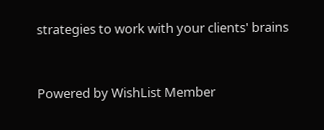strategies to work with your clients' brains


Powered by WishList Member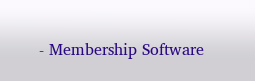- Membership Software